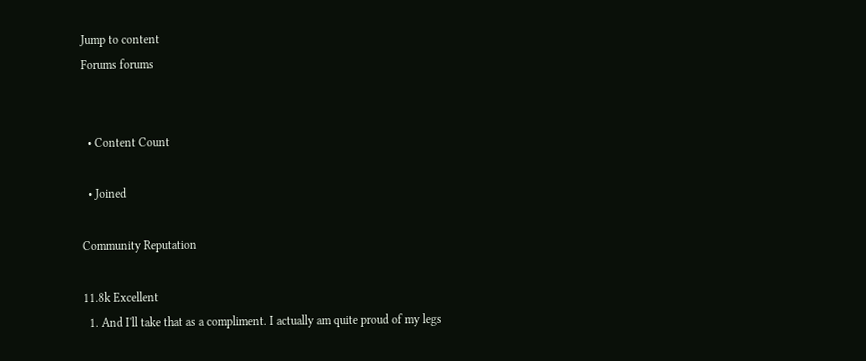Jump to content
Forums forums


  • Content Count

  • Joined

Community Reputation

11.8k Excellent
  1. And I'll take that as a compliment. I actually am quite proud of my legs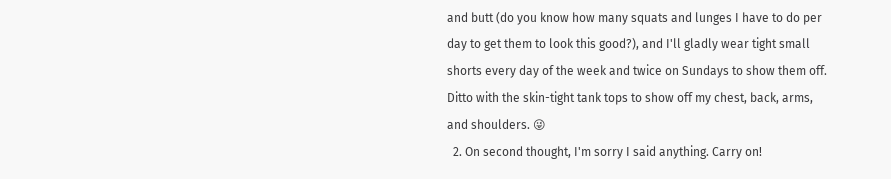and butt (do you know how many squats and lunges I have to do per day to get them to look this good?), and I'll gladly wear tight small shorts every day of the week and twice on Sundays to show them off. Ditto with the skin-tight tank tops to show off my chest, back, arms, and shoulders. 😜
  2. On second thought, I'm sorry I said anything. Carry on!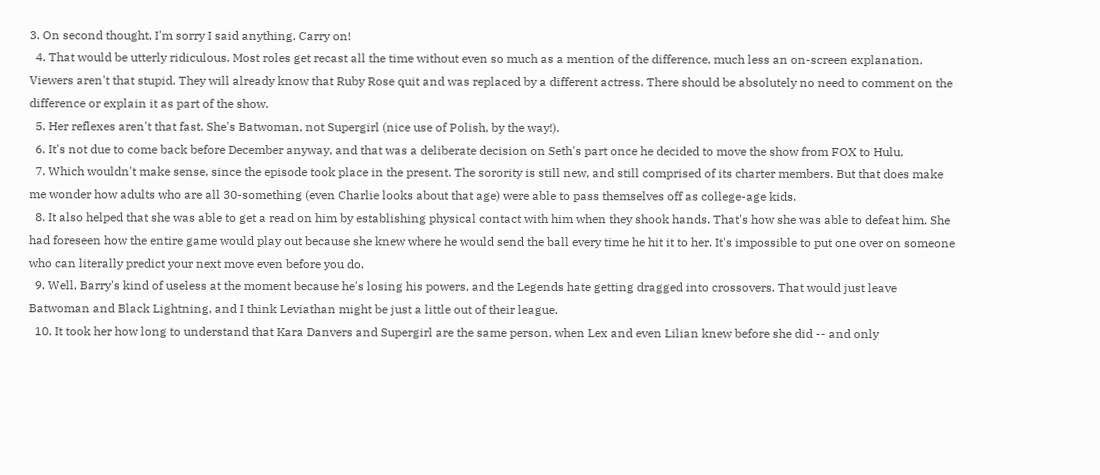3. On second thought, I'm sorry I said anything. Carry on!
  4. That would be utterly ridiculous. Most roles get recast all the time without even so much as a mention of the difference, much less an on-screen explanation. Viewers aren't that stupid. They will already know that Ruby Rose quit and was replaced by a different actress. There should be absolutely no need to comment on the difference or explain it as part of the show.
  5. Her reflexes aren't that fast. She's Batwoman, not Supergirl (nice use of Polish, by the way!).
  6. It's not due to come back before December anyway, and that was a deliberate decision on Seth's part once he decided to move the show from FOX to Hulu.
  7. Which wouldn't make sense, since the episode took place in the present. The sorority is still new, and still comprised of its charter members. But that does make me wonder how adults who are all 30-something (even Charlie looks about that age) were able to pass themselves off as college-age kids.
  8. It also helped that she was able to get a read on him by establishing physical contact with him when they shook hands. That's how she was able to defeat him. She had foreseen how the entire game would play out because she knew where he would send the ball every time he hit it to her. It's impossible to put one over on someone who can literally predict your next move even before you do.
  9. Well, Barry's kind of useless at the moment because he's losing his powers, and the Legends hate getting dragged into crossovers. That would just leave Batwoman and Black Lightning, and I think Leviathan might be just a little out of their league.
  10. It took her how long to understand that Kara Danvers and Supergirl are the same person, when Lex and even Lilian knew before she did -- and only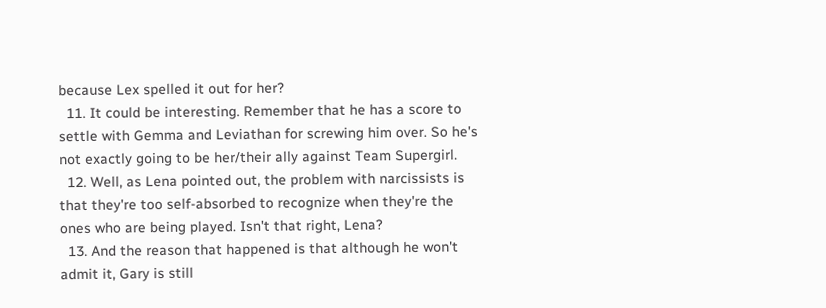because Lex spelled it out for her?
  11. It could be interesting. Remember that he has a score to settle with Gemma and Leviathan for screwing him over. So he's not exactly going to be her/their ally against Team Supergirl.
  12. Well, as Lena pointed out, the problem with narcissists is that they're too self-absorbed to recognize when they're the ones who are being played. Isn't that right, Lena?
  13. And the reason that happened is that although he won't admit it, Gary is still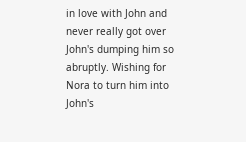in love with John and never really got over John's dumping him so abruptly. Wishing for Nora to turn him into John's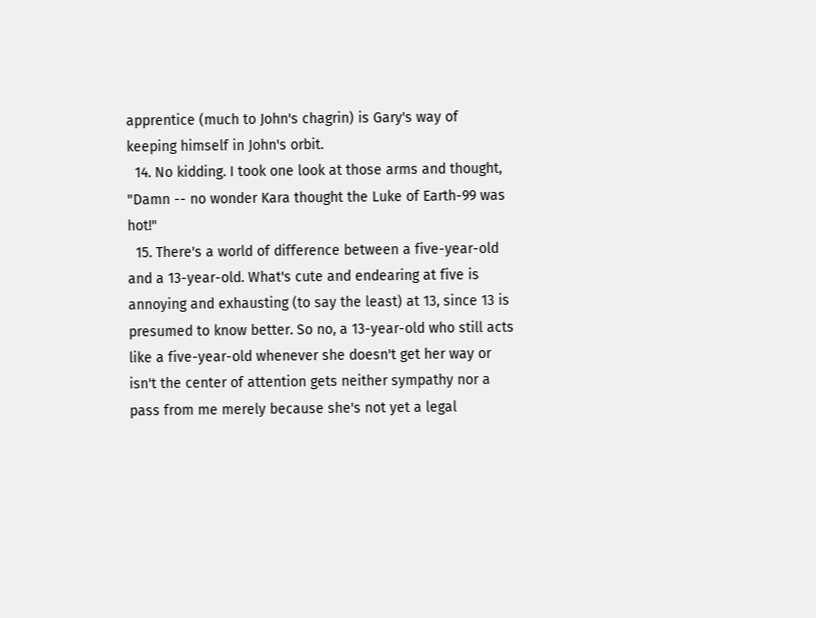apprentice (much to John's chagrin) is Gary's way of keeping himself in John's orbit.
  14. No kidding. I took one look at those arms and thought, "Damn -- no wonder Kara thought the Luke of Earth-99 was hot!"
  15. There's a world of difference between a five-year-old and a 13-year-old. What's cute and endearing at five is annoying and exhausting (to say the least) at 13, since 13 is presumed to know better. So no, a 13-year-old who still acts like a five-year-old whenever she doesn't get her way or isn't the center of attention gets neither sympathy nor a pass from me merely because she's not yet a legal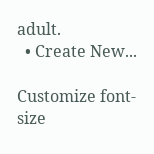adult.
  • Create New...

Customize font-size